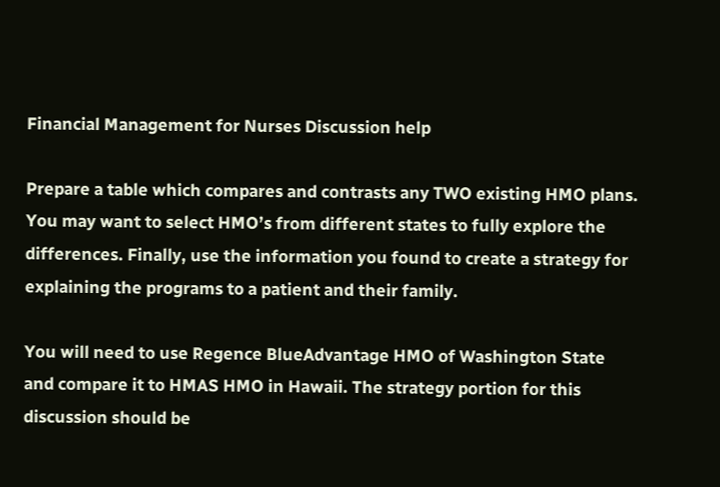Financial Management for Nurses Discussion help

Prepare a table which compares and contrasts any TWO existing HMO plans. You may want to select HMO’s from different states to fully explore the differences. Finally, use the information you found to create a strategy for explaining the programs to a patient and their family.

You will need to use Regence BlueAdvantage HMO of Washington State and compare it to HMAS HMO in Hawaii. The strategy portion for this discussion should be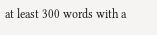at least 300 words with a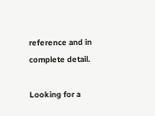reference and in complete detail.

Looking for a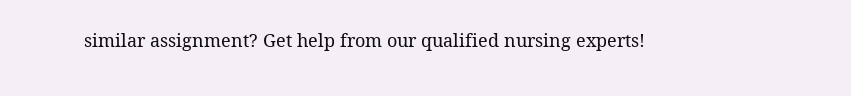similar assignment? Get help from our qualified nursing experts!